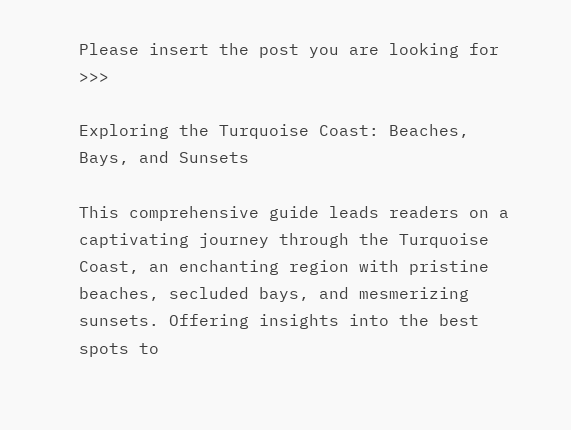Please insert the post you are looking for >>>

Exploring the Turquoise Coast: Beaches, Bays, and Sunsets

This comprehensive guide leads readers on a captivating journey through the Turquoise Coast, an enchanting region with pristine beaches, secluded bays, and mesmerizing sunsets. Offering insights into the best spots to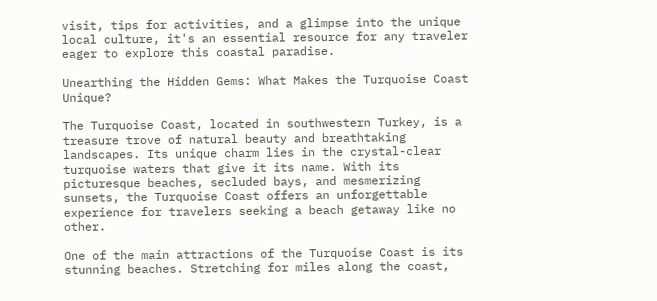visit, tips for activities, and a glimpse into the unique local culture, it's an essential resource for any traveler eager to explore this coastal paradise.

Unearthing the Hidden Gems: What Makes the Turquoise Coast Unique?

The Turquoise Coast, located in southwestern Turkey, is a treasure trove of natural beauty and breathtaking landscapes. Its unique charm lies in the crystal-clear turquoise waters that give it its name. With its picturesque beaches, secluded bays, and mesmerizing sunsets, the Turquoise Coast offers an unforgettable experience for travelers seeking a beach getaway like no other.

One of the main attractions of the Turquoise Coast is its stunning beaches. Stretching for miles along the coast,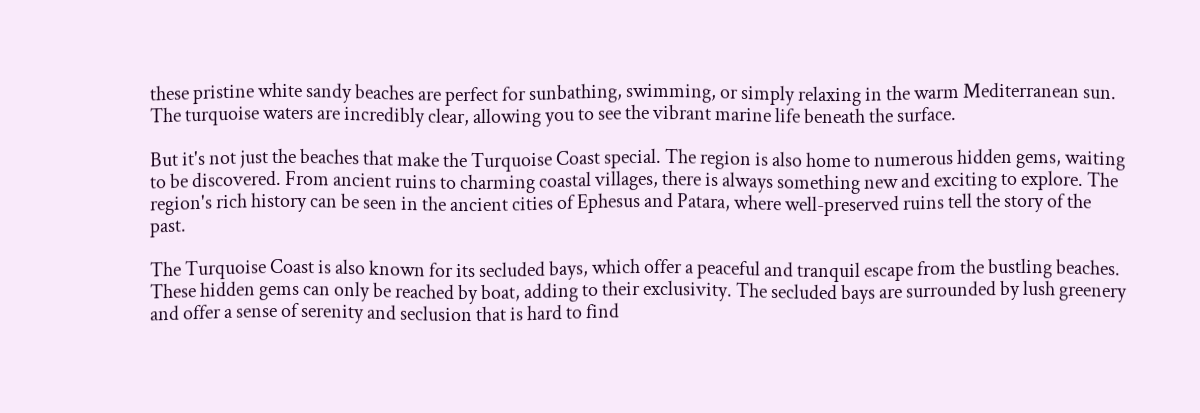these pristine white sandy beaches are perfect for sunbathing, swimming, or simply relaxing in the warm Mediterranean sun. The turquoise waters are incredibly clear, allowing you to see the vibrant marine life beneath the surface.

But it's not just the beaches that make the Turquoise Coast special. The region is also home to numerous hidden gems, waiting to be discovered. From ancient ruins to charming coastal villages, there is always something new and exciting to explore. The region's rich history can be seen in the ancient cities of Ephesus and Patara, where well-preserved ruins tell the story of the past.

The Turquoise Coast is also known for its secluded bays, which offer a peaceful and tranquil escape from the bustling beaches. These hidden gems can only be reached by boat, adding to their exclusivity. The secluded bays are surrounded by lush greenery and offer a sense of serenity and seclusion that is hard to find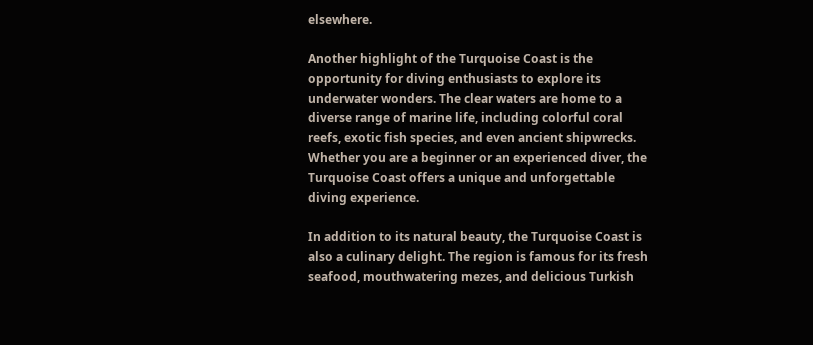elsewhere.

Another highlight of the Turquoise Coast is the opportunity for diving enthusiasts to explore its underwater wonders. The clear waters are home to a diverse range of marine life, including colorful coral reefs, exotic fish species, and even ancient shipwrecks. Whether you are a beginner or an experienced diver, the Turquoise Coast offers a unique and unforgettable diving experience.

In addition to its natural beauty, the Turquoise Coast is also a culinary delight. The region is famous for its fresh seafood, mouthwatering mezes, and delicious Turkish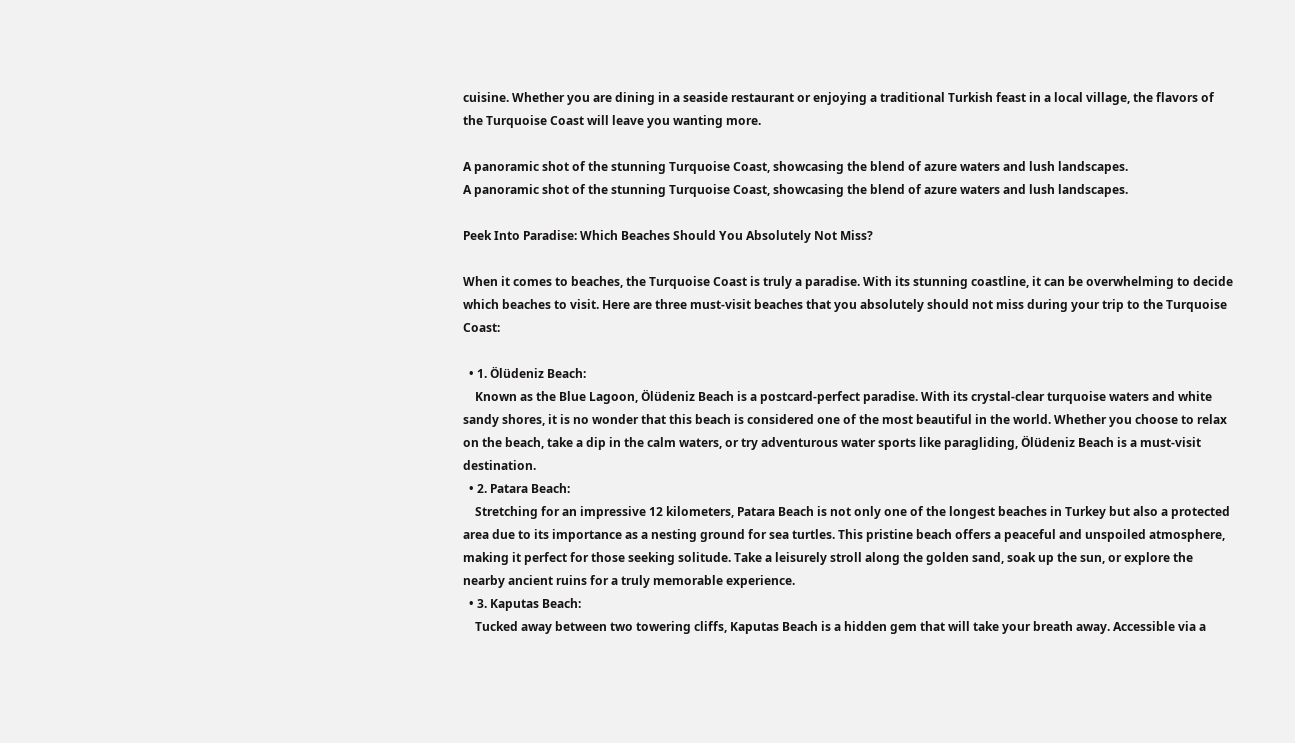cuisine. Whether you are dining in a seaside restaurant or enjoying a traditional Turkish feast in a local village, the flavors of the Turquoise Coast will leave you wanting more.

A panoramic shot of the stunning Turquoise Coast, showcasing the blend of azure waters and lush landscapes.
A panoramic shot of the stunning Turquoise Coast, showcasing the blend of azure waters and lush landscapes.

Peek Into Paradise: Which Beaches Should You Absolutely Not Miss?

When it comes to beaches, the Turquoise Coast is truly a paradise. With its stunning coastline, it can be overwhelming to decide which beaches to visit. Here are three must-visit beaches that you absolutely should not miss during your trip to the Turquoise Coast:

  • 1. Ölüdeniz Beach:
    Known as the Blue Lagoon, Ölüdeniz Beach is a postcard-perfect paradise. With its crystal-clear turquoise waters and white sandy shores, it is no wonder that this beach is considered one of the most beautiful in the world. Whether you choose to relax on the beach, take a dip in the calm waters, or try adventurous water sports like paragliding, Ölüdeniz Beach is a must-visit destination.
  • 2. Patara Beach:
    Stretching for an impressive 12 kilometers, Patara Beach is not only one of the longest beaches in Turkey but also a protected area due to its importance as a nesting ground for sea turtles. This pristine beach offers a peaceful and unspoiled atmosphere, making it perfect for those seeking solitude. Take a leisurely stroll along the golden sand, soak up the sun, or explore the nearby ancient ruins for a truly memorable experience.
  • 3. Kaputas Beach:
    Tucked away between two towering cliffs, Kaputas Beach is a hidden gem that will take your breath away. Accessible via a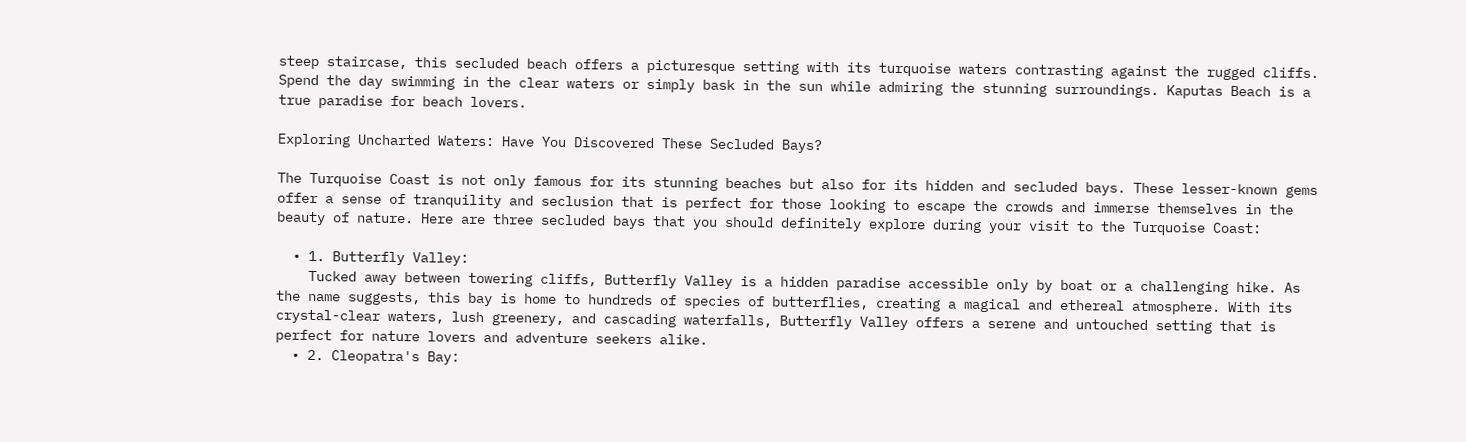steep staircase, this secluded beach offers a picturesque setting with its turquoise waters contrasting against the rugged cliffs. Spend the day swimming in the clear waters or simply bask in the sun while admiring the stunning surroundings. Kaputas Beach is a true paradise for beach lovers.

Exploring Uncharted Waters: Have You Discovered These Secluded Bays?

The Turquoise Coast is not only famous for its stunning beaches but also for its hidden and secluded bays. These lesser-known gems offer a sense of tranquility and seclusion that is perfect for those looking to escape the crowds and immerse themselves in the beauty of nature. Here are three secluded bays that you should definitely explore during your visit to the Turquoise Coast:

  • 1. Butterfly Valley:
    Tucked away between towering cliffs, Butterfly Valley is a hidden paradise accessible only by boat or a challenging hike. As the name suggests, this bay is home to hundreds of species of butterflies, creating a magical and ethereal atmosphere. With its crystal-clear waters, lush greenery, and cascading waterfalls, Butterfly Valley offers a serene and untouched setting that is perfect for nature lovers and adventure seekers alike.
  • 2. Cleopatra's Bay: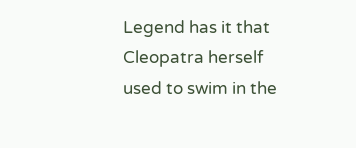Legend has it that Cleopatra herself used to swim in the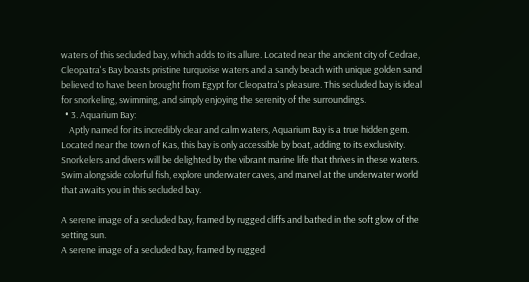waters of this secluded bay, which adds to its allure. Located near the ancient city of Cedrae, Cleopatra's Bay boasts pristine turquoise waters and a sandy beach with unique golden sand believed to have been brought from Egypt for Cleopatra's pleasure. This secluded bay is ideal for snorkeling, swimming, and simply enjoying the serenity of the surroundings.
  • 3. Aquarium Bay:
    Aptly named for its incredibly clear and calm waters, Aquarium Bay is a true hidden gem. Located near the town of Kas, this bay is only accessible by boat, adding to its exclusivity. Snorkelers and divers will be delighted by the vibrant marine life that thrives in these waters. Swim alongside colorful fish, explore underwater caves, and marvel at the underwater world that awaits you in this secluded bay.

A serene image of a secluded bay, framed by rugged cliffs and bathed in the soft glow of the setting sun.
A serene image of a secluded bay, framed by rugged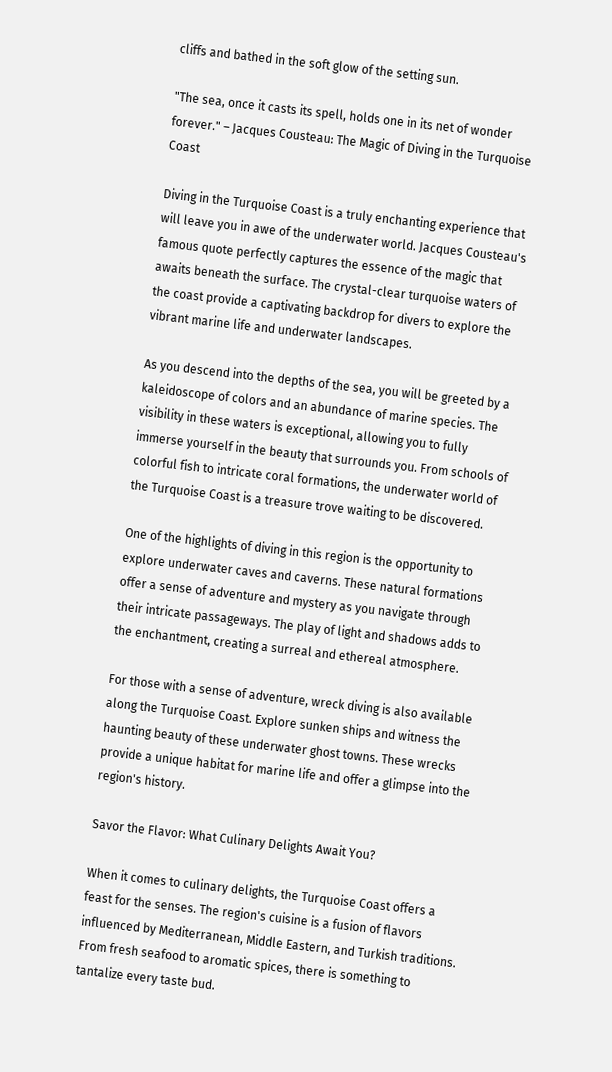cliffs and bathed in the soft glow of the setting sun.

"The sea, once it casts its spell, holds one in its net of wonder forever." – Jacques Cousteau: The Magic of Diving in the Turquoise Coast

Diving in the Turquoise Coast is a truly enchanting experience that will leave you in awe of the underwater world. Jacques Cousteau's famous quote perfectly captures the essence of the magic that awaits beneath the surface. The crystal-clear turquoise waters of the coast provide a captivating backdrop for divers to explore the vibrant marine life and underwater landscapes.

As you descend into the depths of the sea, you will be greeted by a kaleidoscope of colors and an abundance of marine species. The visibility in these waters is exceptional, allowing you to fully immerse yourself in the beauty that surrounds you. From schools of colorful fish to intricate coral formations, the underwater world of the Turquoise Coast is a treasure trove waiting to be discovered.

One of the highlights of diving in this region is the opportunity to explore underwater caves and caverns. These natural formations offer a sense of adventure and mystery as you navigate through their intricate passageways. The play of light and shadows adds to the enchantment, creating a surreal and ethereal atmosphere.

For those with a sense of adventure, wreck diving is also available along the Turquoise Coast. Explore sunken ships and witness the haunting beauty of these underwater ghost towns. These wrecks provide a unique habitat for marine life and offer a glimpse into the region's history.

Savor the Flavor: What Culinary Delights Await You?

When it comes to culinary delights, the Turquoise Coast offers a feast for the senses. The region's cuisine is a fusion of flavors influenced by Mediterranean, Middle Eastern, and Turkish traditions. From fresh seafood to aromatic spices, there is something to tantalize every taste bud.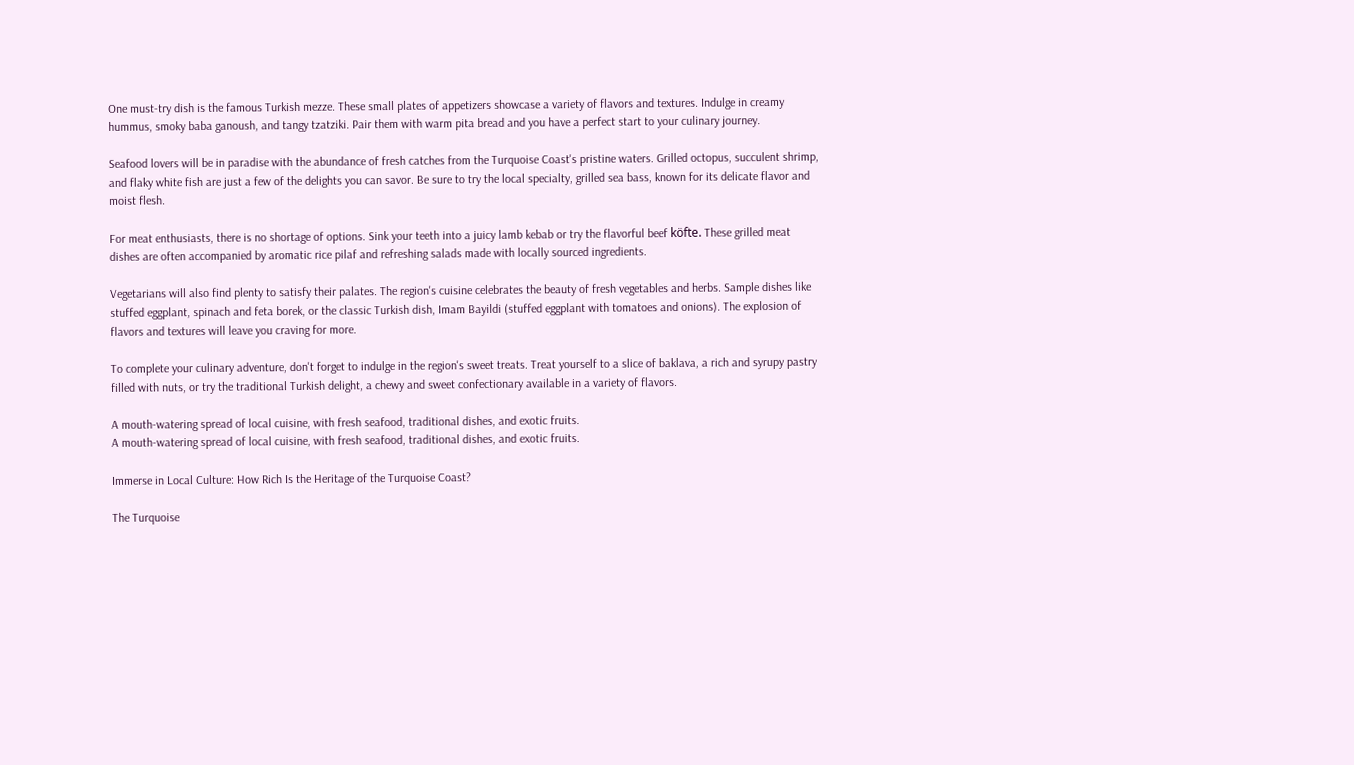One must-try dish is the famous Turkish mezze. These small plates of appetizers showcase a variety of flavors and textures. Indulge in creamy hummus, smoky baba ganoush, and tangy tzatziki. Pair them with warm pita bread and you have a perfect start to your culinary journey.

Seafood lovers will be in paradise with the abundance of fresh catches from the Turquoise Coast's pristine waters. Grilled octopus, succulent shrimp, and flaky white fish are just a few of the delights you can savor. Be sure to try the local specialty, grilled sea bass, known for its delicate flavor and moist flesh.

For meat enthusiasts, there is no shortage of options. Sink your teeth into a juicy lamb kebab or try the flavorful beef köfte. These grilled meat dishes are often accompanied by aromatic rice pilaf and refreshing salads made with locally sourced ingredients.

Vegetarians will also find plenty to satisfy their palates. The region's cuisine celebrates the beauty of fresh vegetables and herbs. Sample dishes like stuffed eggplant, spinach and feta borek, or the classic Turkish dish, Imam Bayildi (stuffed eggplant with tomatoes and onions). The explosion of flavors and textures will leave you craving for more.

To complete your culinary adventure, don't forget to indulge in the region's sweet treats. Treat yourself to a slice of baklava, a rich and syrupy pastry filled with nuts, or try the traditional Turkish delight, a chewy and sweet confectionary available in a variety of flavors.

A mouth-watering spread of local cuisine, with fresh seafood, traditional dishes, and exotic fruits.
A mouth-watering spread of local cuisine, with fresh seafood, traditional dishes, and exotic fruits.

Immerse in Local Culture: How Rich Is the Heritage of the Turquoise Coast?

The Turquoise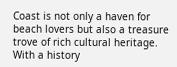Coast is not only a haven for beach lovers but also a treasure trove of rich cultural heritage. With a history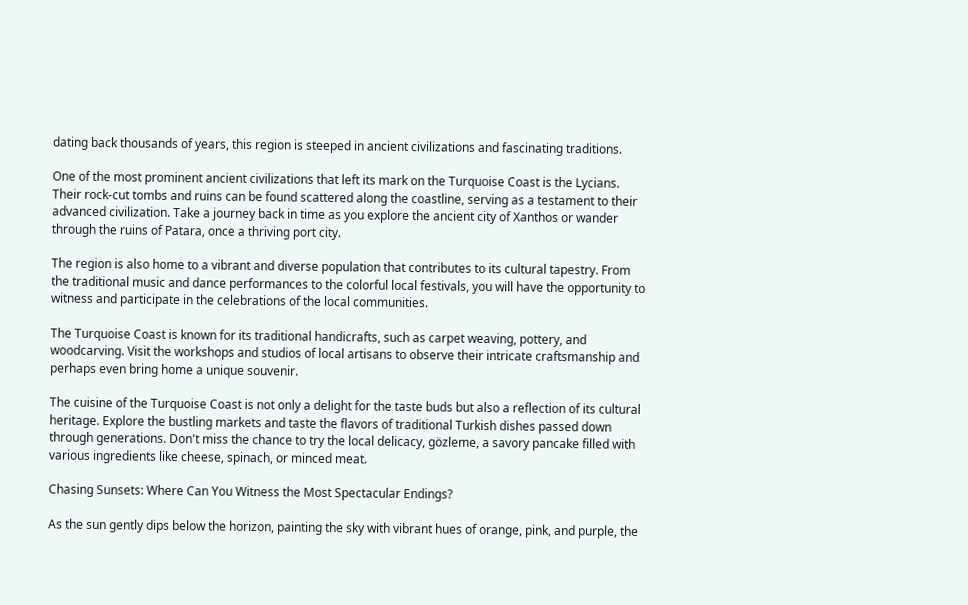dating back thousands of years, this region is steeped in ancient civilizations and fascinating traditions.

One of the most prominent ancient civilizations that left its mark on the Turquoise Coast is the Lycians. Their rock-cut tombs and ruins can be found scattered along the coastline, serving as a testament to their advanced civilization. Take a journey back in time as you explore the ancient city of Xanthos or wander through the ruins of Patara, once a thriving port city.

The region is also home to a vibrant and diverse population that contributes to its cultural tapestry. From the traditional music and dance performances to the colorful local festivals, you will have the opportunity to witness and participate in the celebrations of the local communities.

The Turquoise Coast is known for its traditional handicrafts, such as carpet weaving, pottery, and woodcarving. Visit the workshops and studios of local artisans to observe their intricate craftsmanship and perhaps even bring home a unique souvenir.

The cuisine of the Turquoise Coast is not only a delight for the taste buds but also a reflection of its cultural heritage. Explore the bustling markets and taste the flavors of traditional Turkish dishes passed down through generations. Don't miss the chance to try the local delicacy, gözleme, a savory pancake filled with various ingredients like cheese, spinach, or minced meat.

Chasing Sunsets: Where Can You Witness the Most Spectacular Endings?

As the sun gently dips below the horizon, painting the sky with vibrant hues of orange, pink, and purple, the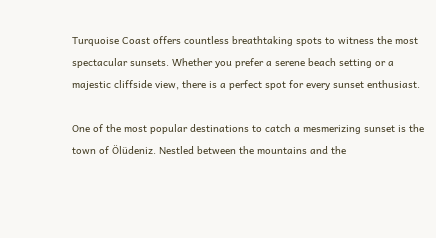Turquoise Coast offers countless breathtaking spots to witness the most spectacular sunsets. Whether you prefer a serene beach setting or a majestic cliffside view, there is a perfect spot for every sunset enthusiast.

One of the most popular destinations to catch a mesmerizing sunset is the town of Ölüdeniz. Nestled between the mountains and the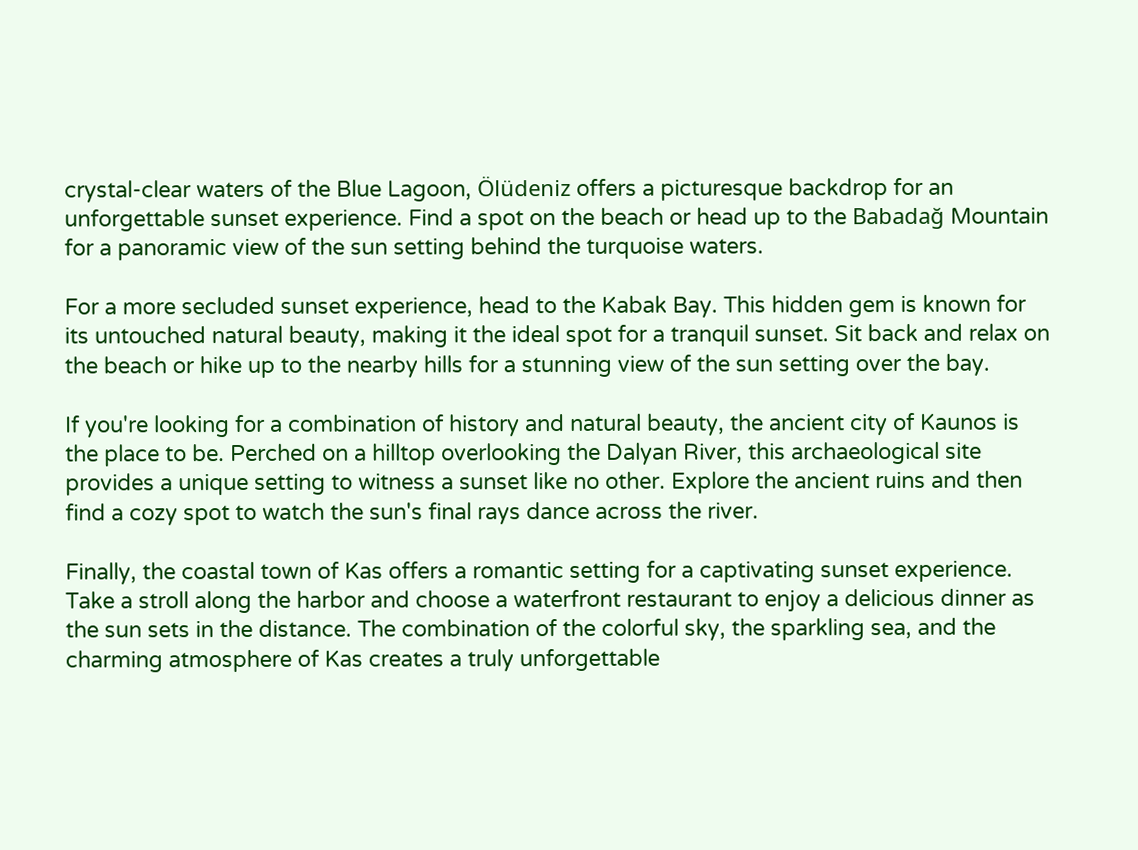crystal-clear waters of the Blue Lagoon, Ölüdeniz offers a picturesque backdrop for an unforgettable sunset experience. Find a spot on the beach or head up to the Babadağ Mountain for a panoramic view of the sun setting behind the turquoise waters.

For a more secluded sunset experience, head to the Kabak Bay. This hidden gem is known for its untouched natural beauty, making it the ideal spot for a tranquil sunset. Sit back and relax on the beach or hike up to the nearby hills for a stunning view of the sun setting over the bay.

If you're looking for a combination of history and natural beauty, the ancient city of Kaunos is the place to be. Perched on a hilltop overlooking the Dalyan River, this archaeological site provides a unique setting to witness a sunset like no other. Explore the ancient ruins and then find a cozy spot to watch the sun's final rays dance across the river.

Finally, the coastal town of Kas offers a romantic setting for a captivating sunset experience. Take a stroll along the harbor and choose a waterfront restaurant to enjoy a delicious dinner as the sun sets in the distance. The combination of the colorful sky, the sparkling sea, and the charming atmosphere of Kas creates a truly unforgettable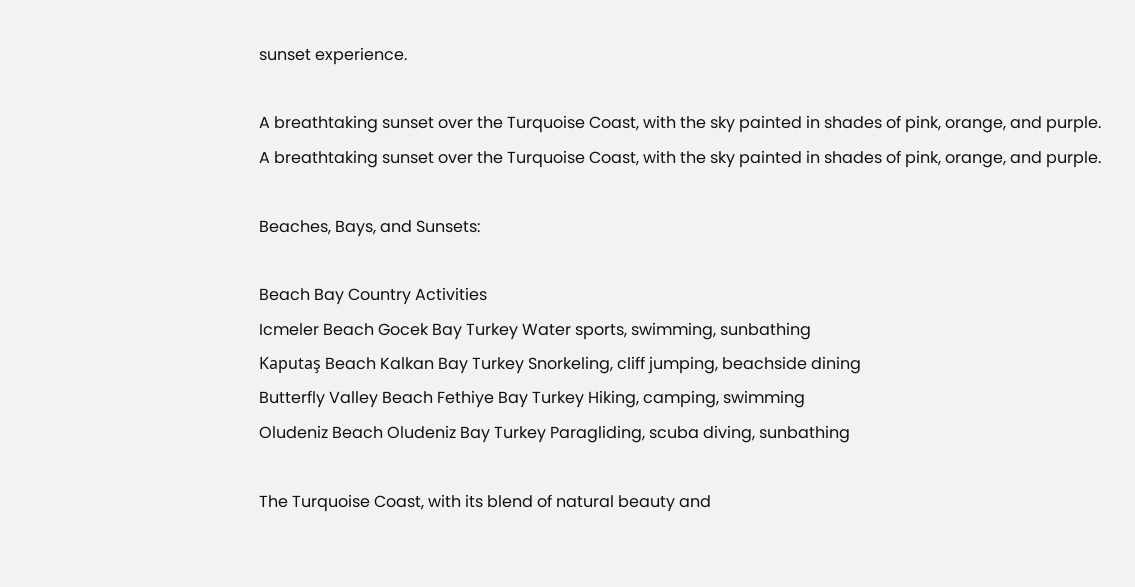sunset experience.

A breathtaking sunset over the Turquoise Coast, with the sky painted in shades of pink, orange, and purple.
A breathtaking sunset over the Turquoise Coast, with the sky painted in shades of pink, orange, and purple.

Beaches, Bays, and Sunsets:

Beach Bay Country Activities
Icmeler Beach Gocek Bay Turkey Water sports, swimming, sunbathing
Kaputaş Beach Kalkan Bay Turkey Snorkeling, cliff jumping, beachside dining
Butterfly Valley Beach Fethiye Bay Turkey Hiking, camping, swimming
Oludeniz Beach Oludeniz Bay Turkey Paragliding, scuba diving, sunbathing

The Turquoise Coast, with its blend of natural beauty and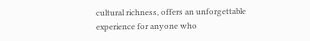cultural richness, offers an unforgettable experience for anyone who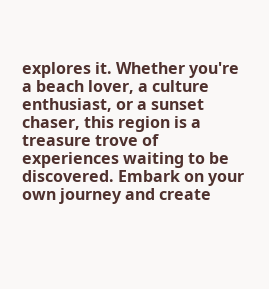explores it. Whether you're a beach lover, a culture enthusiast, or a sunset chaser, this region is a treasure trove of experiences waiting to be discovered. Embark on your own journey and create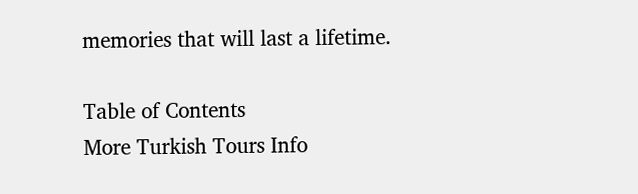memories that will last a lifetime.

Table of Contents
More Turkish Tours Info